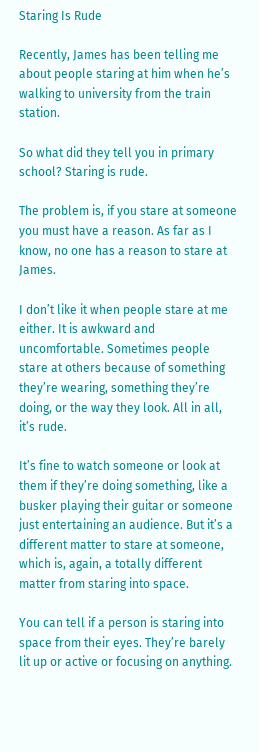Staring Is Rude

Recently, James has been telling me about people staring at him when he’s walking to university from the train station.

So what did they tell you in primary school? Staring is rude.

The problem is, if you stare at someone you must have a reason. As far as I know, no one has a reason to stare at James.

I don’t like it when people stare at me either. It is awkward and uncomfortable. Sometimes people stare at others because of something they’re wearing, something they’re doing, or the way they look. All in all, it’s rude.

It’s fine to watch someone or look at them if they’re doing something, like a busker playing their guitar or someone just entertaining an audience. But it’s a different matter to stare at someone, which is, again, a totally different matter from staring into space.

You can tell if a person is staring into space from their eyes. They’re barely lit up or active or focusing on anything.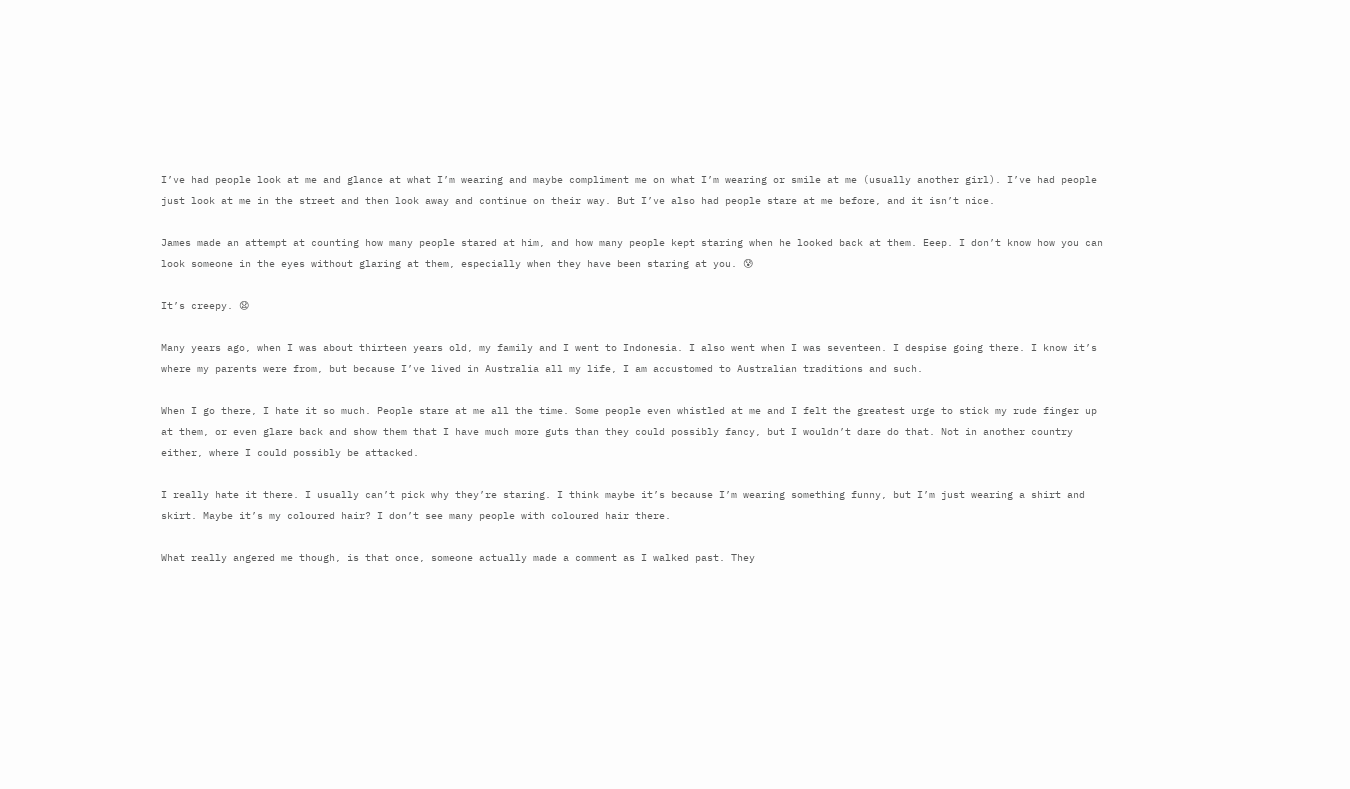I’ve had people look at me and glance at what I’m wearing and maybe compliment me on what I’m wearing or smile at me (usually another girl). I’ve had people just look at me in the street and then look away and continue on their way. But I’ve also had people stare at me before, and it isn’t nice.

James made an attempt at counting how many people stared at him, and how many people kept staring when he looked back at them. Eeep. I don’t know how you can look someone in the eyes without glaring at them, especially when they have been staring at you. 😰

It’s creepy. 😧

Many years ago, when I was about thirteen years old, my family and I went to Indonesia. I also went when I was seventeen. I despise going there. I know it’s where my parents were from, but because I’ve lived in Australia all my life, I am accustomed to Australian traditions and such.

When I go there, I hate it so much. People stare at me all the time. Some people even whistled at me and I felt the greatest urge to stick my rude finger up at them, or even glare back and show them that I have much more guts than they could possibly fancy, but I wouldn’t dare do that. Not in another country either, where I could possibly be attacked.

I really hate it there. I usually can’t pick why they’re staring. I think maybe it’s because I’m wearing something funny, but I’m just wearing a shirt and skirt. Maybe it’s my coloured hair? I don’t see many people with coloured hair there.

What really angered me though, is that once, someone actually made a comment as I walked past. They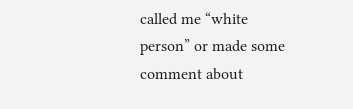called me “white person” or made some comment about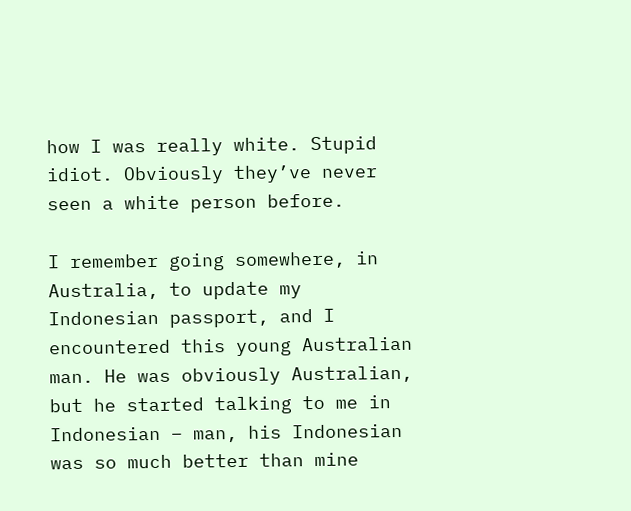how I was really white. Stupid idiot. Obviously they’ve never seen a white person before.

I remember going somewhere, in Australia, to update my Indonesian passport, and I encountered this young Australian man. He was obviously Australian, but he started talking to me in Indonesian – man, his Indonesian was so much better than mine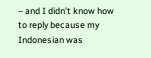– and I didn’t know how to reply because my Indonesian was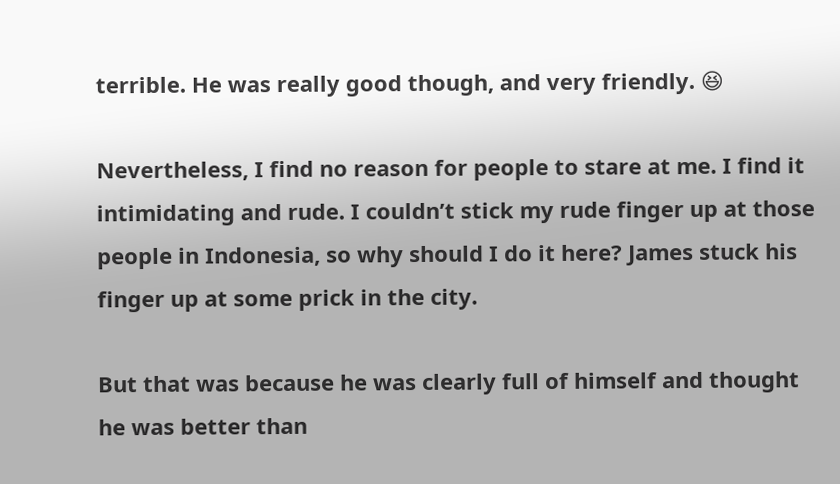terrible. He was really good though, and very friendly. 😆

Nevertheless, I find no reason for people to stare at me. I find it intimidating and rude. I couldn’t stick my rude finger up at those people in Indonesia, so why should I do it here? James stuck his finger up at some prick in the city.

But that was because he was clearly full of himself and thought he was better than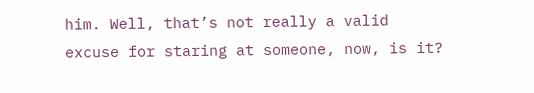him. Well, that’s not really a valid excuse for staring at someone, now, is it?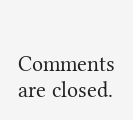Comments are closed.